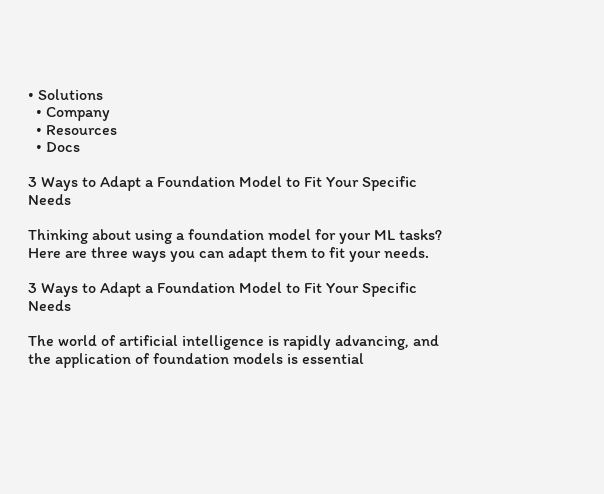• Solutions
  • Company
  • Resources
  • Docs

3 Ways to Adapt a Foundation Model to Fit Your Specific Needs

Thinking about using a foundation model for your ML tasks? Here are three ways you can adapt them to fit your needs.

3 Ways to Adapt a Foundation Model to Fit Your Specific Needs

The world of artificial intelligence is rapidly advancing, and the application of foundation models is essential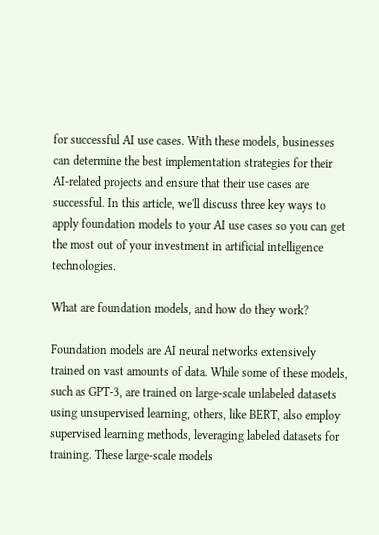for successful AI use cases. With these models, businesses can determine the best implementation strategies for their AI-related projects and ensure that their use cases are successful. In this article, we'll discuss three key ways to apply foundation models to your AI use cases so you can get the most out of your investment in artificial intelligence technologies.

What are foundation models, and how do they work?

Foundation models are AI neural networks extensively trained on vast amounts of data. While some of these models, such as GPT-3, are trained on large-scale unlabeled datasets using unsupervised learning, others, like BERT, also employ supervised learning methods, leveraging labeled datasets for training. These large-scale models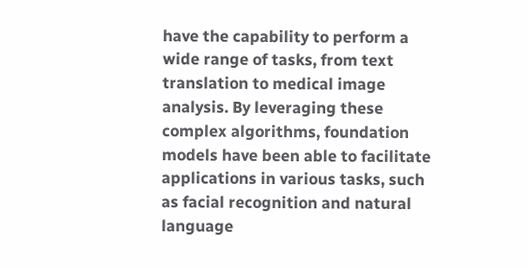have the capability to perform a wide range of tasks, from text translation to medical image analysis. By leveraging these complex algorithms, foundation models have been able to facilitate applications in various tasks, such as facial recognition and natural language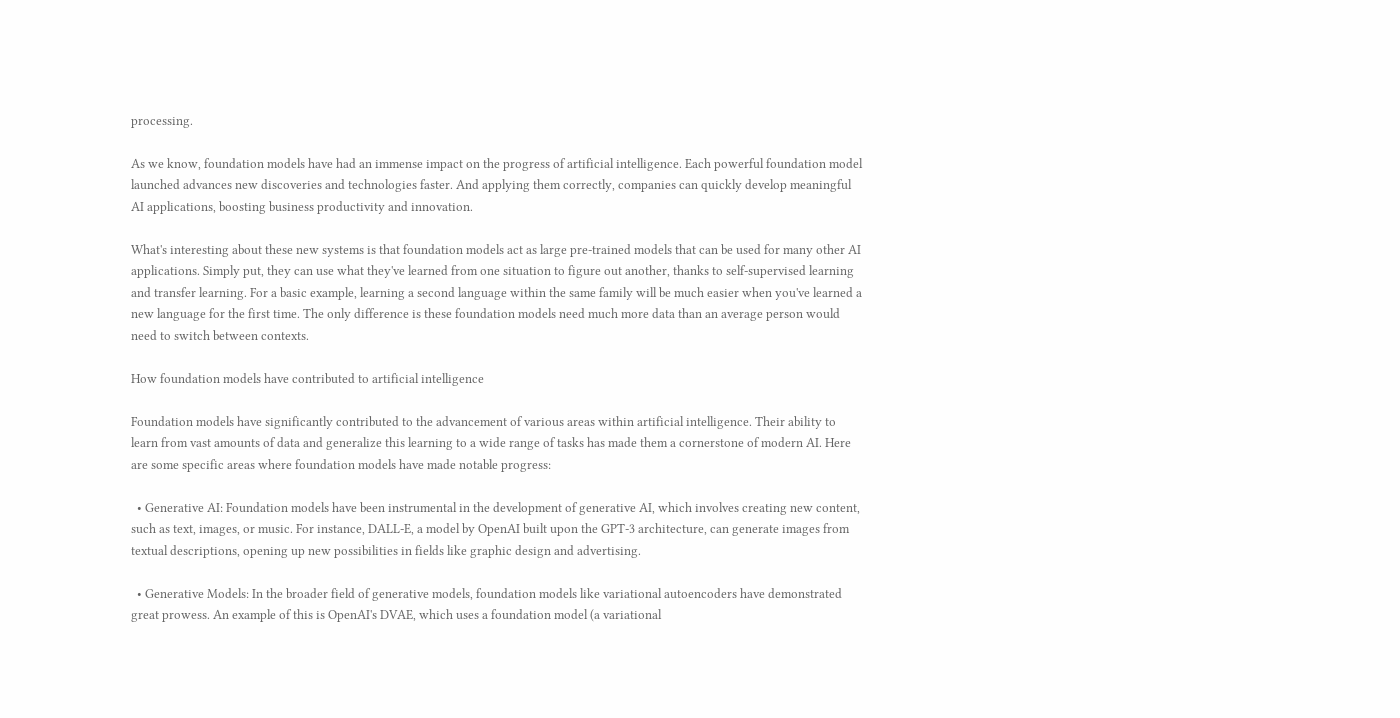processing.

As we know, foundation models have had an immense impact on the progress of artificial intelligence. Each powerful foundation model launched advances new discoveries and technologies faster. And applying them correctly, companies can quickly develop meaningful AI applications, boosting business productivity and innovation.

What's interesting about these new systems is that foundation models act as large pre-trained models that can be used for many other AI applications. Simply put, they can use what they've learned from one situation to figure out another, thanks to self-supervised learning and transfer learning. For a basic example, learning a second language within the same family will be much easier when you've learned a new language for the first time. The only difference is these foundation models need much more data than an average person would need to switch between contexts.

How foundation models have contributed to artificial intelligence

Foundation models have significantly contributed to the advancement of various areas within artificial intelligence. Their ability to learn from vast amounts of data and generalize this learning to a wide range of tasks has made them a cornerstone of modern AI. Here are some specific areas where foundation models have made notable progress:

  • Generative AI: Foundation models have been instrumental in the development of generative AI, which involves creating new content, such as text, images, or music. For instance, DALL-E, a model by OpenAI built upon the GPT-3 architecture, can generate images from textual descriptions, opening up new possibilities in fields like graphic design and advertising.

  • Generative Models: In the broader field of generative models, foundation models like variational autoencoders have demonstrated great prowess. An example of this is OpenAI's DVAE, which uses a foundation model (a variational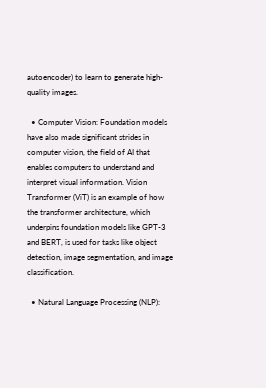autoencoder) to learn to generate high-quality images.

  • Computer Vision: Foundation models have also made significant strides in computer vision, the field of AI that enables computers to understand and interpret visual information. Vision Transformer (ViT) is an example of how the transformer architecture, which underpins foundation models like GPT-3 and BERT, is used for tasks like object detection, image segmentation, and image classification.

  • Natural Language Processing (NLP):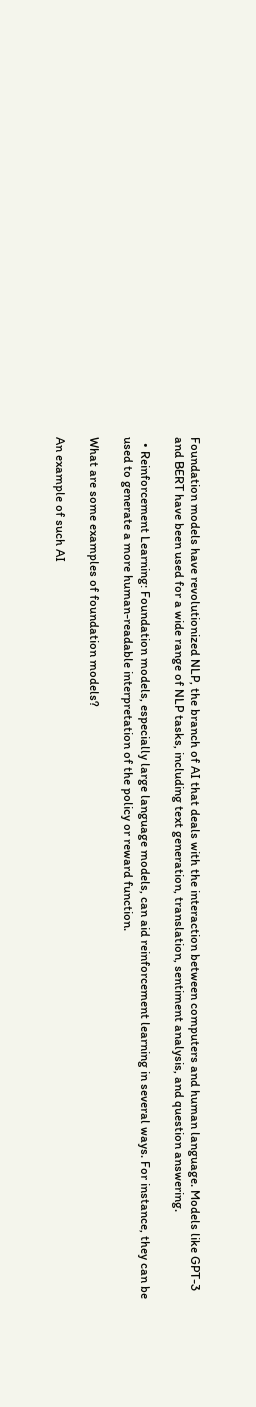Foundation models have revolutionized NLP, the branch of AI that deals with the interaction between computers and human language. Models like GPT-3 and BERT have been used for a wide range of NLP tasks, including text generation, translation, sentiment analysis, and question answering.

  • Reinforcement Learning: Foundation models, especially large language models, can aid reinforcement learning in several ways. For instance, they can be used to generate a more human-readable interpretation of the policy or reward function.

What are some examples of foundation models?

An example of such AI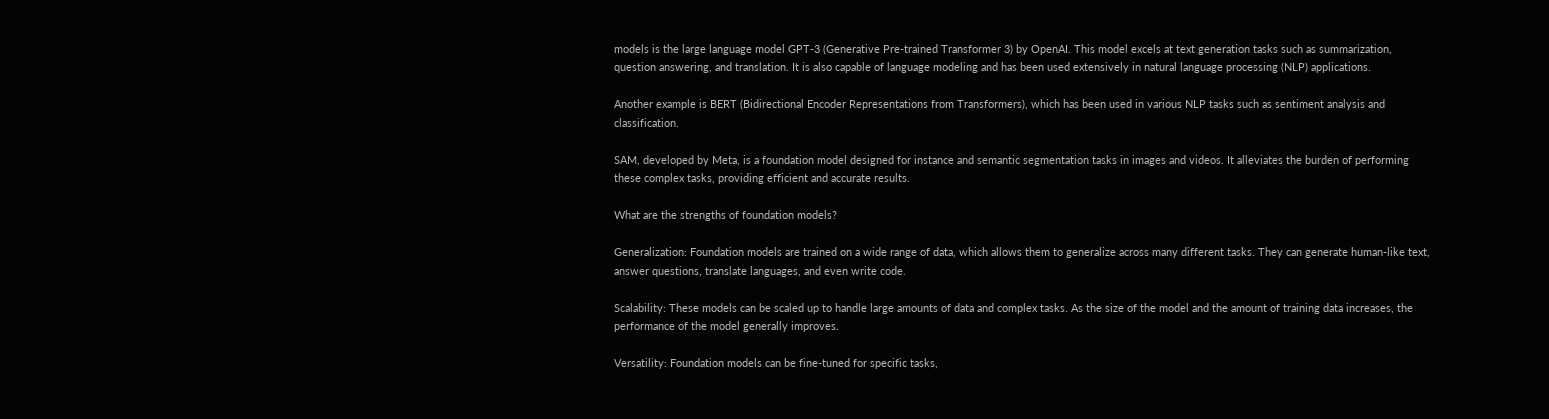models is the large language model GPT-3 (Generative Pre-trained Transformer 3) by OpenAI. This model excels at text generation tasks such as summarization, question answering, and translation. It is also capable of language modeling and has been used extensively in natural language processing (NLP) applications.

Another example is BERT (Bidirectional Encoder Representations from Transformers), which has been used in various NLP tasks such as sentiment analysis and classification.

SAM, developed by Meta, is a foundation model designed for instance and semantic segmentation tasks in images and videos. It alleviates the burden of performing these complex tasks, providing efficient and accurate results.

What are the strengths of foundation models?

Generalization: Foundation models are trained on a wide range of data, which allows them to generalize across many different tasks. They can generate human-like text, answer questions, translate languages, and even write code.

Scalability: These models can be scaled up to handle large amounts of data and complex tasks. As the size of the model and the amount of training data increases, the performance of the model generally improves.

Versatility: Foundation models can be fine-tuned for specific tasks,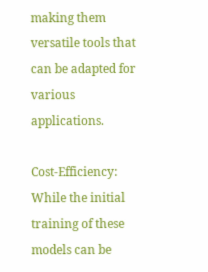making them versatile tools that can be adapted for various applications.

Cost-Efficiency: While the initial training of these models can be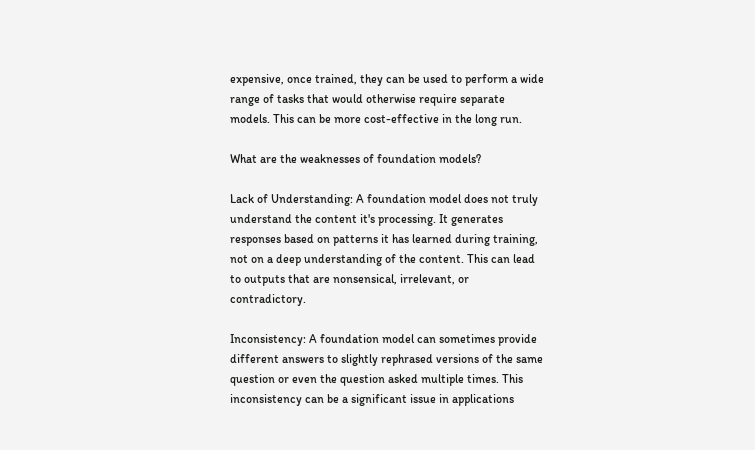expensive, once trained, they can be used to perform a wide range of tasks that would otherwise require separate models. This can be more cost-effective in the long run.

What are the weaknesses of foundation models?

Lack of Understanding: A foundation model does not truly understand the content it's processing. It generates responses based on patterns it has learned during training, not on a deep understanding of the content. This can lead to outputs that are nonsensical, irrelevant, or contradictory.

Inconsistency: A foundation model can sometimes provide different answers to slightly rephrased versions of the same question or even the question asked multiple times. This inconsistency can be a significant issue in applications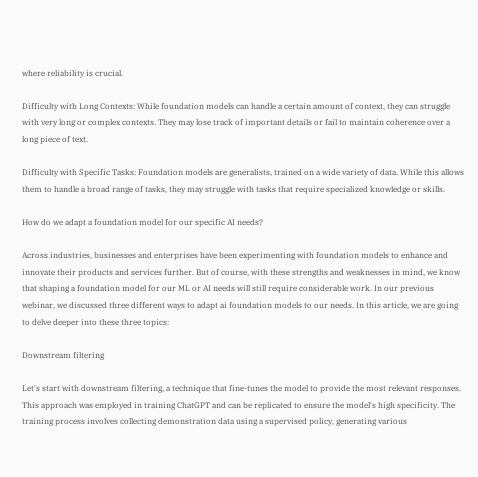where reliability is crucial.

Difficulty with Long Contexts: While foundation models can handle a certain amount of context, they can struggle with very long or complex contexts. They may lose track of important details or fail to maintain coherence over a long piece of text.

Difficulty with Specific Tasks: Foundation models are generalists, trained on a wide variety of data. While this allows them to handle a broad range of tasks, they may struggle with tasks that require specialized knowledge or skills.

How do we adapt a foundation model for our specific AI needs?

Across industries, businesses and enterprises have been experimenting with foundation models to enhance and innovate their products and services further. But of course, with these strengths and weaknesses in mind, we know that shaping a foundation model for our ML or AI needs will still require considerable work. In our previous webinar, we discussed three different ways to adapt ai foundation models to our needs. In this article, we are going to delve deeper into these three topics:

Downstream filtering

Let's start with downstream filtering, a technique that fine-tunes the model to provide the most relevant responses. This approach was employed in training ChatGPT and can be replicated to ensure the model's high specificity. The training process involves collecting demonstration data using a supervised policy, generating various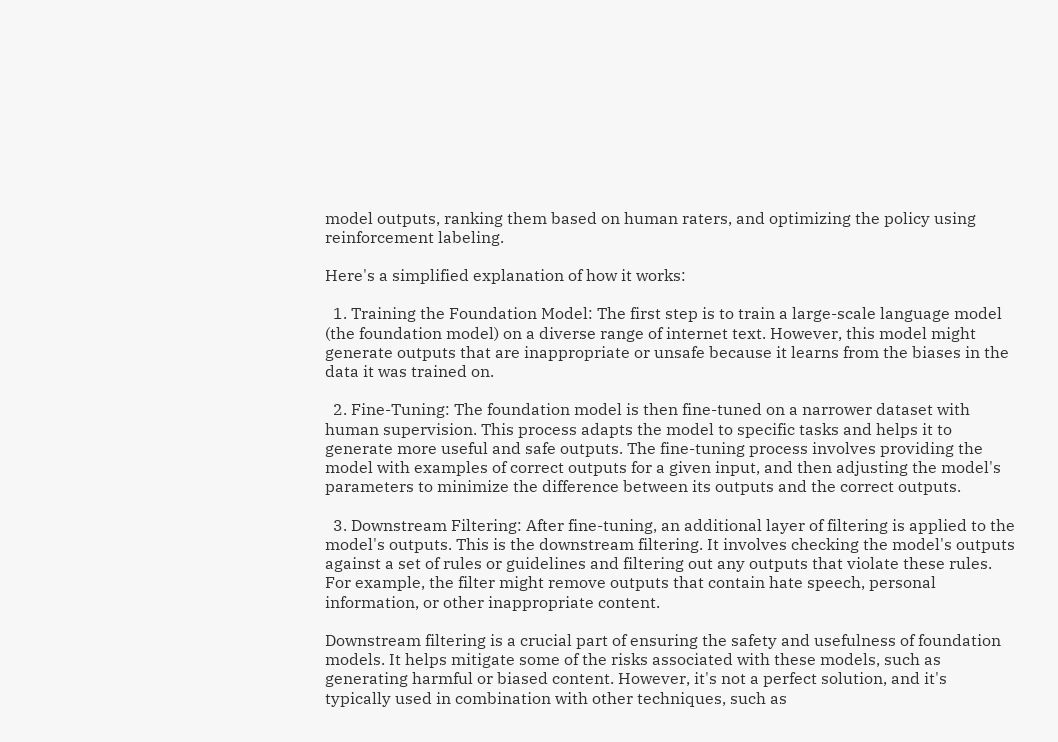model outputs, ranking them based on human raters, and optimizing the policy using reinforcement labeling.

Here's a simplified explanation of how it works:

  1. Training the Foundation Model: The first step is to train a large-scale language model (the foundation model) on a diverse range of internet text. However, this model might generate outputs that are inappropriate or unsafe because it learns from the biases in the data it was trained on.

  2. Fine-Tuning: The foundation model is then fine-tuned on a narrower dataset with human supervision. This process adapts the model to specific tasks and helps it to generate more useful and safe outputs. The fine-tuning process involves providing the model with examples of correct outputs for a given input, and then adjusting the model's parameters to minimize the difference between its outputs and the correct outputs.

  3. Downstream Filtering: After fine-tuning, an additional layer of filtering is applied to the model's outputs. This is the downstream filtering. It involves checking the model's outputs against a set of rules or guidelines and filtering out any outputs that violate these rules. For example, the filter might remove outputs that contain hate speech, personal information, or other inappropriate content.

Downstream filtering is a crucial part of ensuring the safety and usefulness of foundation models. It helps mitigate some of the risks associated with these models, such as generating harmful or biased content. However, it's not a perfect solution, and it's typically used in combination with other techniques, such as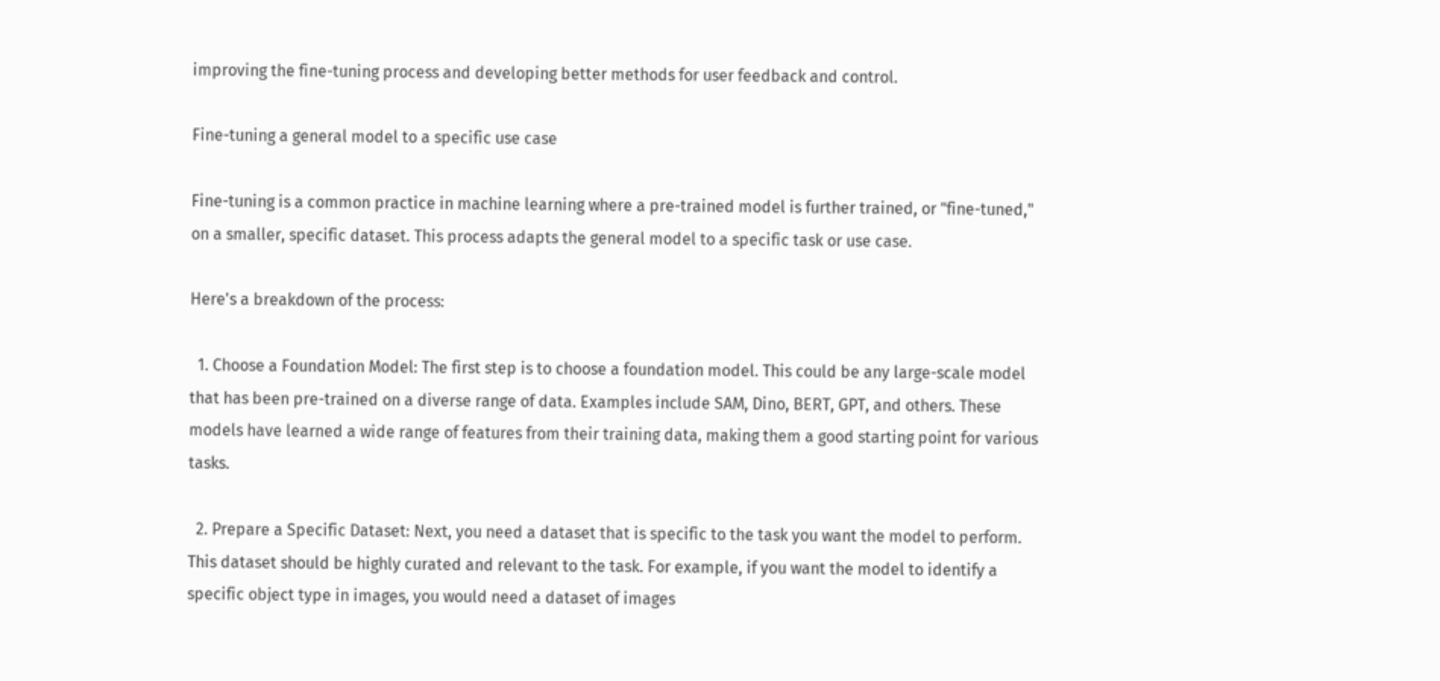improving the fine-tuning process and developing better methods for user feedback and control.

Fine-tuning a general model to a specific use case

Fine-tuning is a common practice in machine learning where a pre-trained model is further trained, or "fine-tuned," on a smaller, specific dataset. This process adapts the general model to a specific task or use case.

Here's a breakdown of the process:

  1. Choose a Foundation Model: The first step is to choose a foundation model. This could be any large-scale model that has been pre-trained on a diverse range of data. Examples include SAM, Dino, BERT, GPT, and others. These models have learned a wide range of features from their training data, making them a good starting point for various tasks.

  2. Prepare a Specific Dataset: Next, you need a dataset that is specific to the task you want the model to perform. This dataset should be highly curated and relevant to the task. For example, if you want the model to identify a specific object type in images, you would need a dataset of images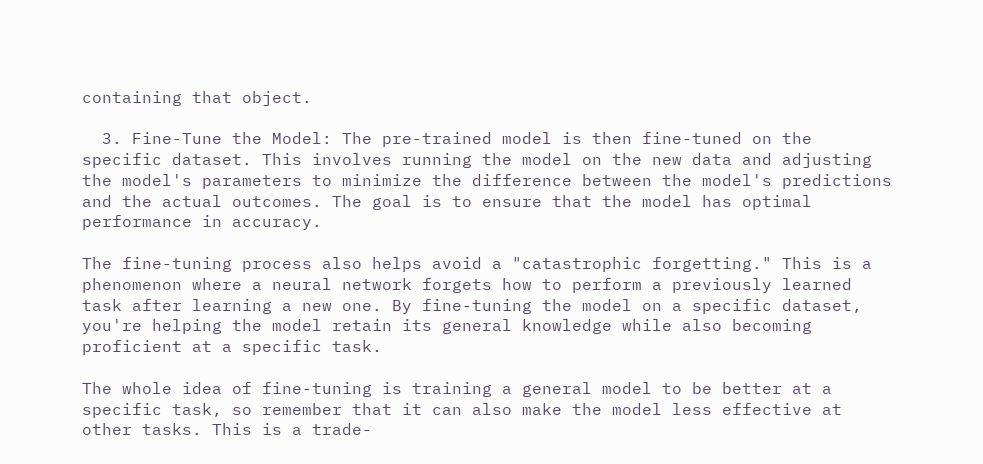containing that object.

  3. Fine-Tune the Model: The pre-trained model is then fine-tuned on the specific dataset. This involves running the model on the new data and adjusting the model's parameters to minimize the difference between the model's predictions and the actual outcomes. The goal is to ensure that the model has optimal performance in accuracy.

The fine-tuning process also helps avoid a "catastrophic forgetting." This is a phenomenon where a neural network forgets how to perform a previously learned task after learning a new one. By fine-tuning the model on a specific dataset, you're helping the model retain its general knowledge while also becoming proficient at a specific task.

The whole idea of fine-tuning is training a general model to be better at a specific task, so remember that it can also make the model less effective at other tasks. This is a trade-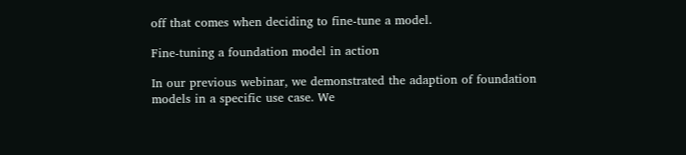off that comes when deciding to fine-tune a model.

Fine-tuning a foundation model in action

In our previous webinar, we demonstrated the adaption of foundation models in a specific use case. We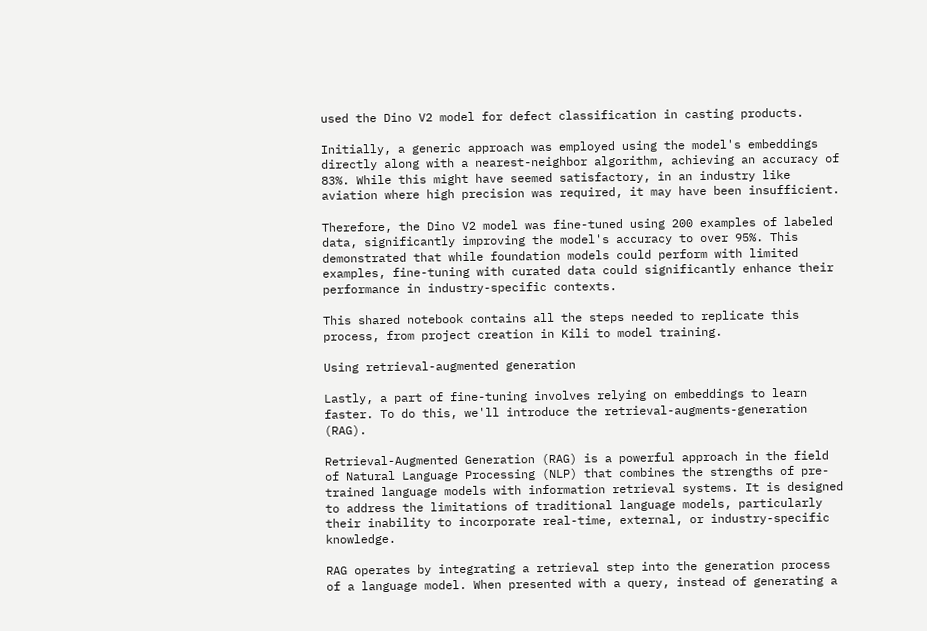used the Dino V2 model for defect classification in casting products.

Initially, a generic approach was employed using the model's embeddings directly along with a nearest-neighbor algorithm, achieving an accuracy of 83%. While this might have seemed satisfactory, in an industry like aviation where high precision was required, it may have been insufficient.

Therefore, the Dino V2 model was fine-tuned using 200 examples of labeled data, significantly improving the model's accuracy to over 95%. This demonstrated that while foundation models could perform with limited examples, fine-tuning with curated data could significantly enhance their performance in industry-specific contexts.

This shared notebook contains all the steps needed to replicate this process, from project creation in Kili to model training.

Using retrieval-augmented generation

Lastly, a part of fine-tuning involves relying on embeddings to learn faster. To do this, we'll introduce the retrieval-augments-generation (RAG).

Retrieval-Augmented Generation (RAG) is a powerful approach in the field of Natural Language Processing (NLP) that combines the strengths of pre-trained language models with information retrieval systems. It is designed to address the limitations of traditional language models, particularly their inability to incorporate real-time, external, or industry-specific knowledge.

RAG operates by integrating a retrieval step into the generation process of a language model. When presented with a query, instead of generating a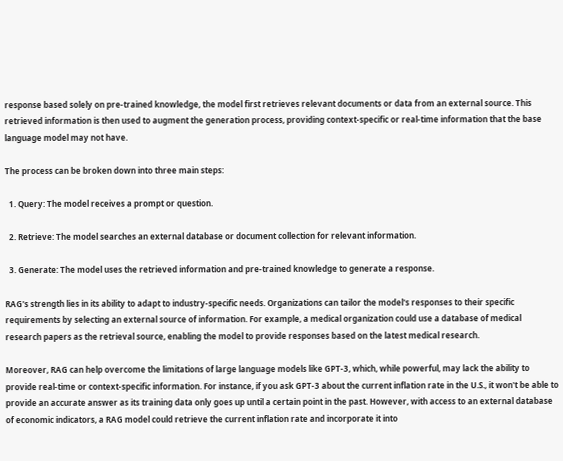response based solely on pre-trained knowledge, the model first retrieves relevant documents or data from an external source. This retrieved information is then used to augment the generation process, providing context-specific or real-time information that the base language model may not have.

The process can be broken down into three main steps:

  1. Query: The model receives a prompt or question.

  2. Retrieve: The model searches an external database or document collection for relevant information.

  3. Generate: The model uses the retrieved information and pre-trained knowledge to generate a response.

RAG's strength lies in its ability to adapt to industry-specific needs. Organizations can tailor the model's responses to their specific requirements by selecting an external source of information. For example, a medical organization could use a database of medical research papers as the retrieval source, enabling the model to provide responses based on the latest medical research.

Moreover, RAG can help overcome the limitations of large language models like GPT-3, which, while powerful, may lack the ability to provide real-time or context-specific information. For instance, if you ask GPT-3 about the current inflation rate in the U.S., it won't be able to provide an accurate answer as its training data only goes up until a certain point in the past. However, with access to an external database of economic indicators, a RAG model could retrieve the current inflation rate and incorporate it into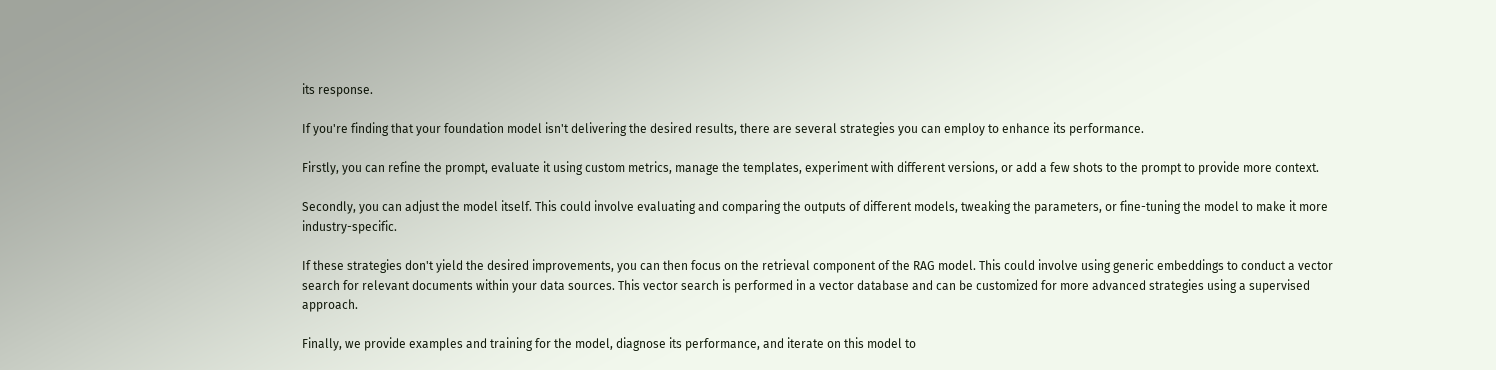its response.

If you're finding that your foundation model isn't delivering the desired results, there are several strategies you can employ to enhance its performance.

Firstly, you can refine the prompt, evaluate it using custom metrics, manage the templates, experiment with different versions, or add a few shots to the prompt to provide more context.

Secondly, you can adjust the model itself. This could involve evaluating and comparing the outputs of different models, tweaking the parameters, or fine-tuning the model to make it more industry-specific.

If these strategies don't yield the desired improvements, you can then focus on the retrieval component of the RAG model. This could involve using generic embeddings to conduct a vector search for relevant documents within your data sources. This vector search is performed in a vector database and can be customized for more advanced strategies using a supervised approach.

Finally, we provide examples and training for the model, diagnose its performance, and iterate on this model to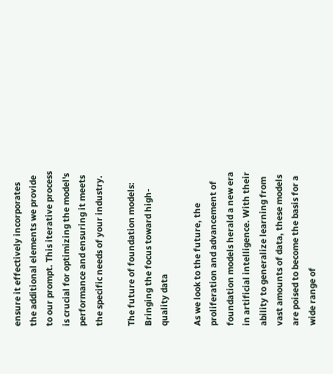ensure it effectively incorporates the additional elements we provide to our prompt. This iterative process is crucial for optimizing the model's performance and ensuring it meets the specific needs of your industry.

The future of foundation models: Bringing the focus toward high-quality data

As we look to the future, the proliferation and advancement of foundation models herald a new era in artificial intelligence. With their ability to generalize learning from vast amounts of data, these models are poised to become the basis for a wide range of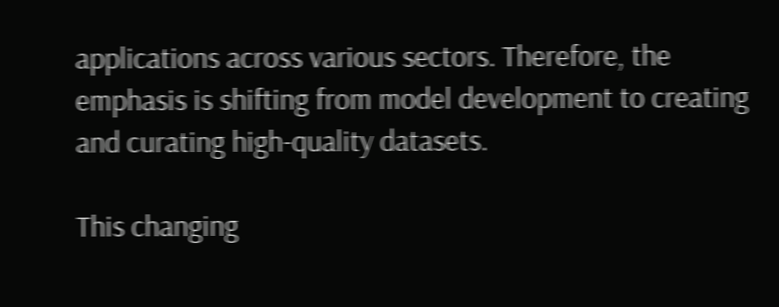applications across various sectors. Therefore, the emphasis is shifting from model development to creating and curating high-quality datasets.

This changing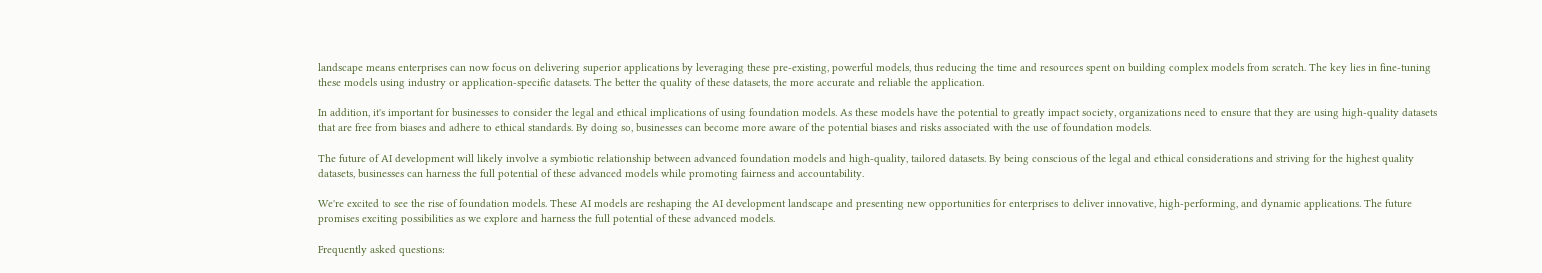landscape means enterprises can now focus on delivering superior applications by leveraging these pre-existing, powerful models, thus reducing the time and resources spent on building complex models from scratch. The key lies in fine-tuning these models using industry or application-specific datasets. The better the quality of these datasets, the more accurate and reliable the application.

In addition, it's important for businesses to consider the legal and ethical implications of using foundation models. As these models have the potential to greatly impact society, organizations need to ensure that they are using high-quality datasets that are free from biases and adhere to ethical standards. By doing so, businesses can become more aware of the potential biases and risks associated with the use of foundation models.

The future of AI development will likely involve a symbiotic relationship between advanced foundation models and high-quality, tailored datasets. By being conscious of the legal and ethical considerations and striving for the highest quality datasets, businesses can harness the full potential of these advanced models while promoting fairness and accountability.

We're excited to see the rise of foundation models. These AI models are reshaping the AI development landscape and presenting new opportunities for enterprises to deliver innovative, high-performing, and dynamic applications. The future promises exciting possibilities as we explore and harness the full potential of these advanced models.

Frequently asked questions: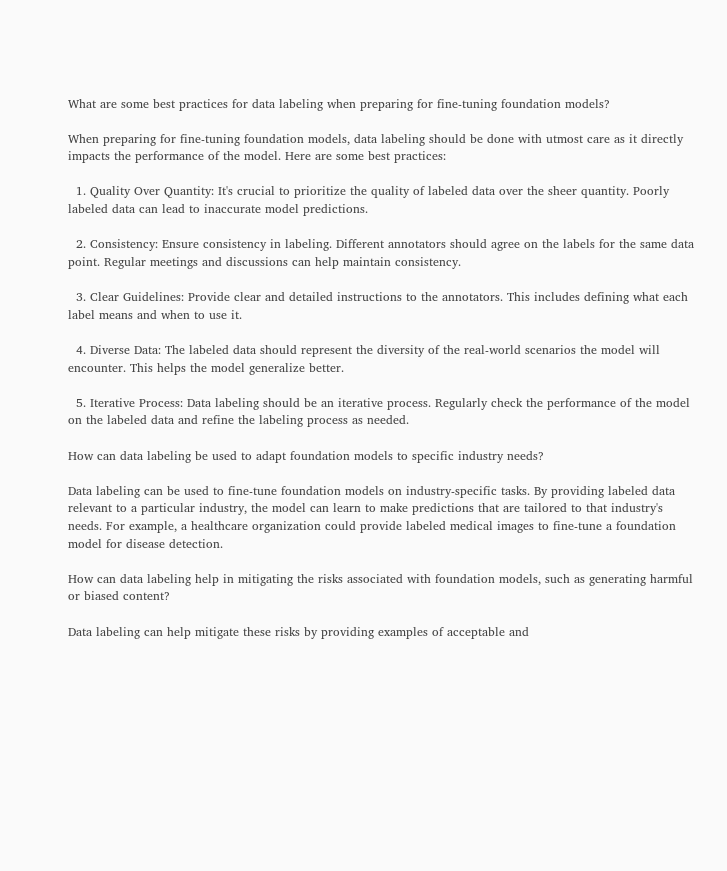What are some best practices for data labeling when preparing for fine-tuning foundation models?

When preparing for fine-tuning foundation models, data labeling should be done with utmost care as it directly impacts the performance of the model. Here are some best practices:

  1. Quality Over Quantity: It's crucial to prioritize the quality of labeled data over the sheer quantity. Poorly labeled data can lead to inaccurate model predictions.

  2. Consistency: Ensure consistency in labeling. Different annotators should agree on the labels for the same data point. Regular meetings and discussions can help maintain consistency.

  3. Clear Guidelines: Provide clear and detailed instructions to the annotators. This includes defining what each label means and when to use it.

  4. Diverse Data: The labeled data should represent the diversity of the real-world scenarios the model will encounter. This helps the model generalize better.

  5. Iterative Process: Data labeling should be an iterative process. Regularly check the performance of the model on the labeled data and refine the labeling process as needed.

How can data labeling be used to adapt foundation models to specific industry needs?

Data labeling can be used to fine-tune foundation models on industry-specific tasks. By providing labeled data relevant to a particular industry, the model can learn to make predictions that are tailored to that industry's needs. For example, a healthcare organization could provide labeled medical images to fine-tune a foundation model for disease detection.

How can data labeling help in mitigating the risks associated with foundation models, such as generating harmful or biased content?

Data labeling can help mitigate these risks by providing examples of acceptable and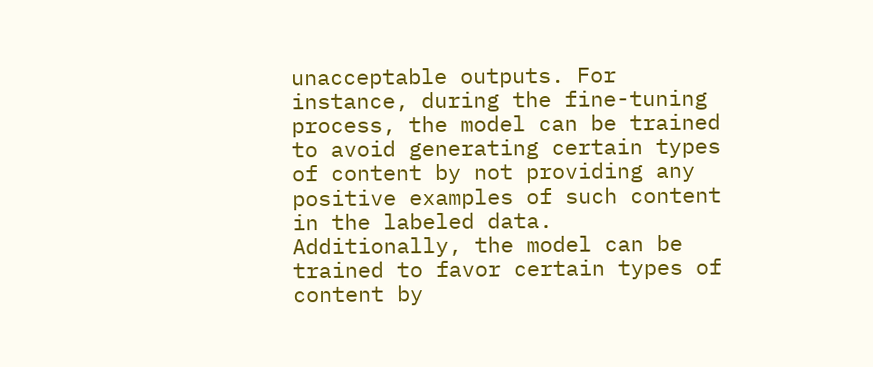unacceptable outputs. For instance, during the fine-tuning process, the model can be trained to avoid generating certain types of content by not providing any positive examples of such content in the labeled data. Additionally, the model can be trained to favor certain types of content by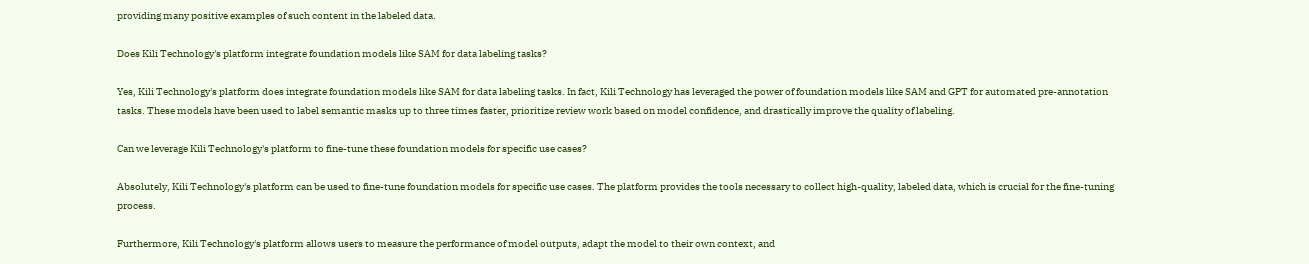providing many positive examples of such content in the labeled data.

Does Kili Technology's platform integrate foundation models like SAM for data labeling tasks?

Yes, Kili Technology's platform does integrate foundation models like SAM for data labeling tasks. In fact, Kili Technology has leveraged the power of foundation models like SAM and GPT for automated pre-annotation tasks. These models have been used to label semantic masks up to three times faster, prioritize review work based on model confidence, and drastically improve the quality of labeling.

Can we leverage Kili Technology's platform to fine-tune these foundation models for specific use cases?

Absolutely, Kili Technology's platform can be used to fine-tune foundation models for specific use cases. The platform provides the tools necessary to collect high-quality, labeled data, which is crucial for the fine-tuning process.

Furthermore, Kili Technology's platform allows users to measure the performance of model outputs, adapt the model to their own context, and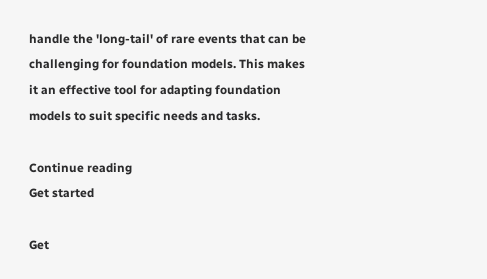handle the 'long-tail' of rare events that can be challenging for foundation models. This makes it an effective tool for adapting foundation models to suit specific needs and tasks.

Continue reading
Get started

Get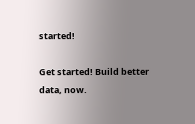started!

Get started! Build better data, now.